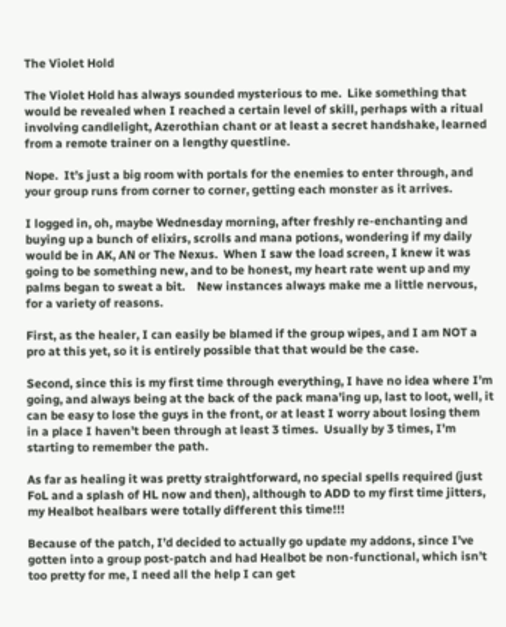The Violet Hold

The Violet Hold has always sounded mysterious to me.  Like something that would be revealed when I reached a certain level of skill, perhaps with a ritual involving candlelight, Azerothian chant or at least a secret handshake, learned from a remote trainer on a lengthy questline.

Nope.  It’s just a big room with portals for the enemies to enter through, and your group runs from corner to corner, getting each monster as it arrives.

I logged in, oh, maybe Wednesday morning, after freshly re-enchanting and buying up a bunch of elixirs, scrolls and mana potions, wondering if my daily would be in AK, AN or The Nexus.  When I saw the load screen, I knew it was going to be something new, and to be honest, my heart rate went up and my palms began to sweat a bit.    New instances always make me a little nervous, for a variety of reasons.

First, as the healer, I can easily be blamed if the group wipes, and I am NOT a pro at this yet, so it is entirely possible that that would be the case.

Second, since this is my first time through everything, I have no idea where I’m going, and always being at the back of the pack mana’ing up, last to loot, well, it can be easy to lose the guys in the front, or at least I worry about losing them in a place I haven’t been through at least 3 times.  Usually by 3 times, I’m starting to remember the path.

As far as healing it was pretty straightforward, no special spells required (just FoL and a splash of HL now and then), although to ADD to my first time jitters, my Healbot healbars were totally different this time!!!

Because of the patch, I’d decided to actually go update my addons, since I’ve gotten into a group post-patch and had Healbot be non-functional, which isn’t too pretty for me, I need all the help I can get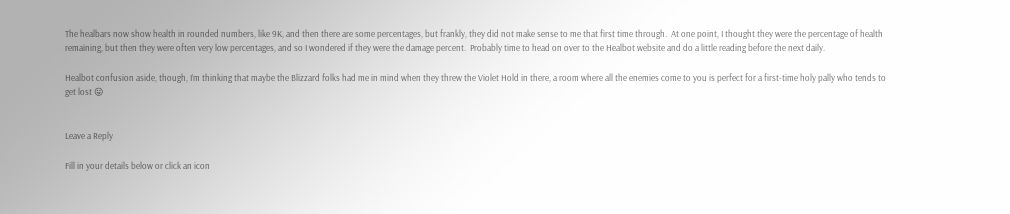The healbars now show health in rounded numbers, like 9K, and then there are some percentages, but frankly, they did not make sense to me that first time through.  At one point, I thought they were the percentage of health remaining, but then they were often very low percentages, and so I wondered if they were the damage percent.  Probably time to head on over to the Healbot website and do a little reading before the next daily.

Healbot confusion aside, though, I’m thinking that maybe the Blizzard folks had me in mind when they threw the Violet Hold in there, a room where all the enemies come to you is perfect for a first-time holy pally who tends to get lost 😛


Leave a Reply

Fill in your details below or click an icon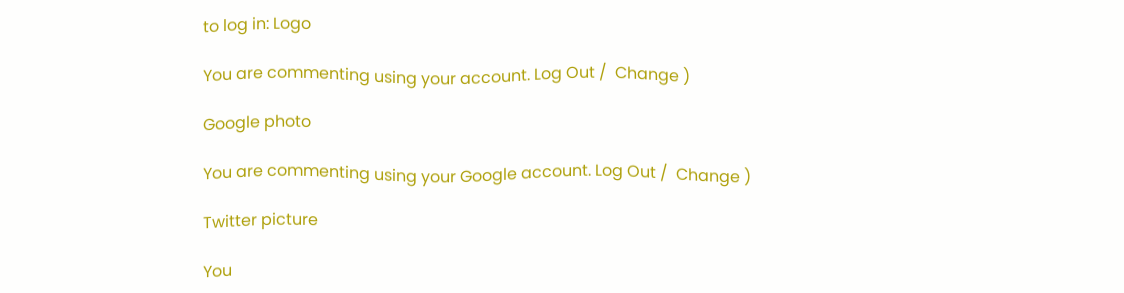to log in: Logo

You are commenting using your account. Log Out /  Change )

Google photo

You are commenting using your Google account. Log Out /  Change )

Twitter picture

You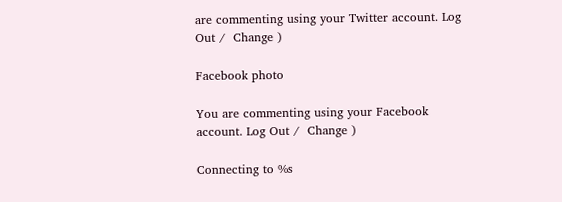are commenting using your Twitter account. Log Out /  Change )

Facebook photo

You are commenting using your Facebook account. Log Out /  Change )

Connecting to %s